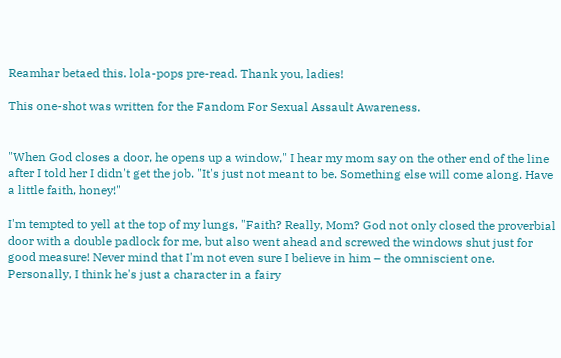Reamhar betaed this. lola-pops pre-read. Thank you, ladies!

This one-shot was written for the Fandom For Sexual Assault Awareness.


"When God closes a door, he opens up a window," I hear my mom say on the other end of the line after I told her I didn't get the job. "It's just not meant to be. Something else will come along. Have a little faith, honey!"

I'm tempted to yell at the top of my lungs, "Faith? Really, Mom? God not only closed the proverbial door with a double padlock for me, but also went ahead and screwed the windows shut just for good measure! Never mind that I'm not even sure I believe in him – the omniscient one. Personally, I think he's just a character in a fairy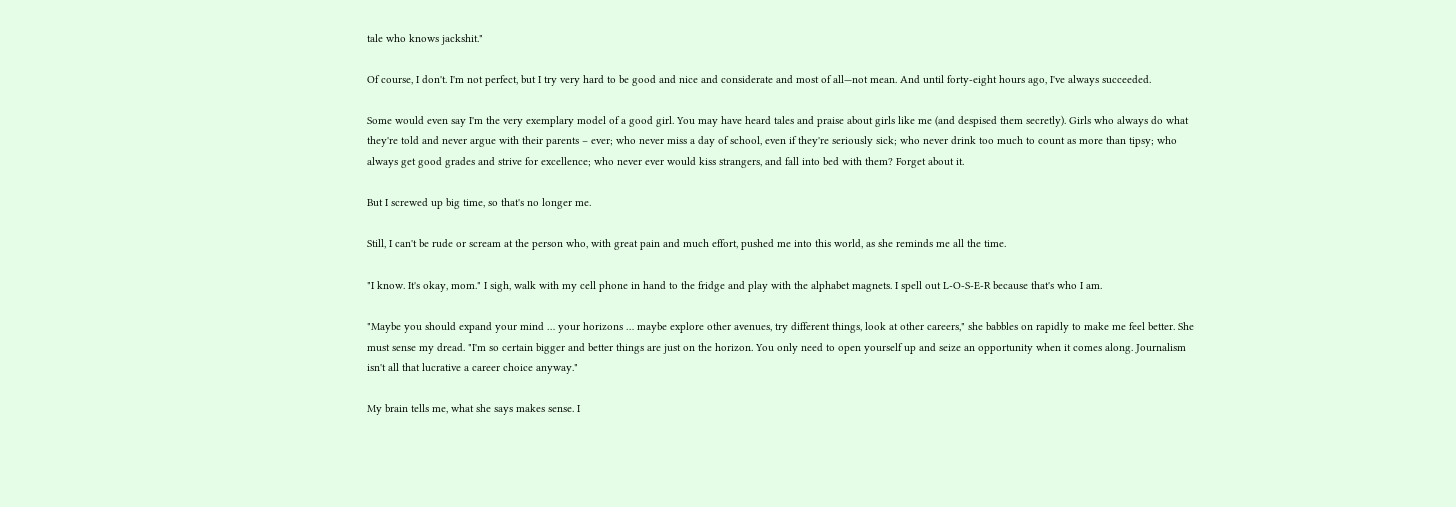tale who knows jackshit."

Of course, I don't. I'm not perfect, but I try very hard to be good and nice and considerate and most of all—not mean. And until forty-eight hours ago, I've always succeeded.

Some would even say I'm the very exemplary model of a good girl. You may have heard tales and praise about girls like me (and despised them secretly). Girls who always do what they're told and never argue with their parents – ever; who never miss a day of school, even if they're seriously sick; who never drink too much to count as more than tipsy; who always get good grades and strive for excellence; who never ever would kiss strangers, and fall into bed with them? Forget about it.

But I screwed up big time, so that's no longer me.

Still, I can't be rude or scream at the person who, with great pain and much effort, pushed me into this world, as she reminds me all the time.

"I know. It's okay, mom." I sigh, walk with my cell phone in hand to the fridge and play with the alphabet magnets. I spell out L-O-S-E-R because that's who I am.

"Maybe you should expand your mind … your horizons … maybe explore other avenues, try different things, look at other careers," she babbles on rapidly to make me feel better. She must sense my dread. "I'm so certain bigger and better things are just on the horizon. You only need to open yourself up and seize an opportunity when it comes along. Journalism isn't all that lucrative a career choice anyway."

My brain tells me, what she says makes sense. I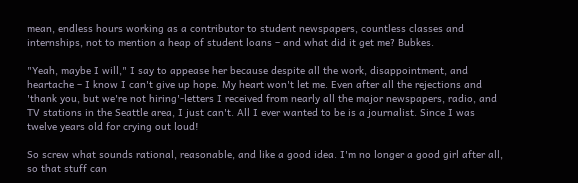mean, endless hours working as a contributor to student newspapers, countless classes and internships, not to mention a heap of student loans – and what did it get me? Bubkes.

"Yeah, maybe I will," I say to appease her because despite all the work, disappointment, and heartache – I know I can't give up hope. My heart won't let me. Even after all the rejections and 'thank you, but we're not hiring'-letters I received from nearly all the major newspapers, radio, and TV stations in the Seattle area, I just can't. All I ever wanted to be is a journalist. Since I was twelve years old for crying out loud!

So screw what sounds rational, reasonable, and like a good idea. I'm no longer a good girl after all, so that stuff can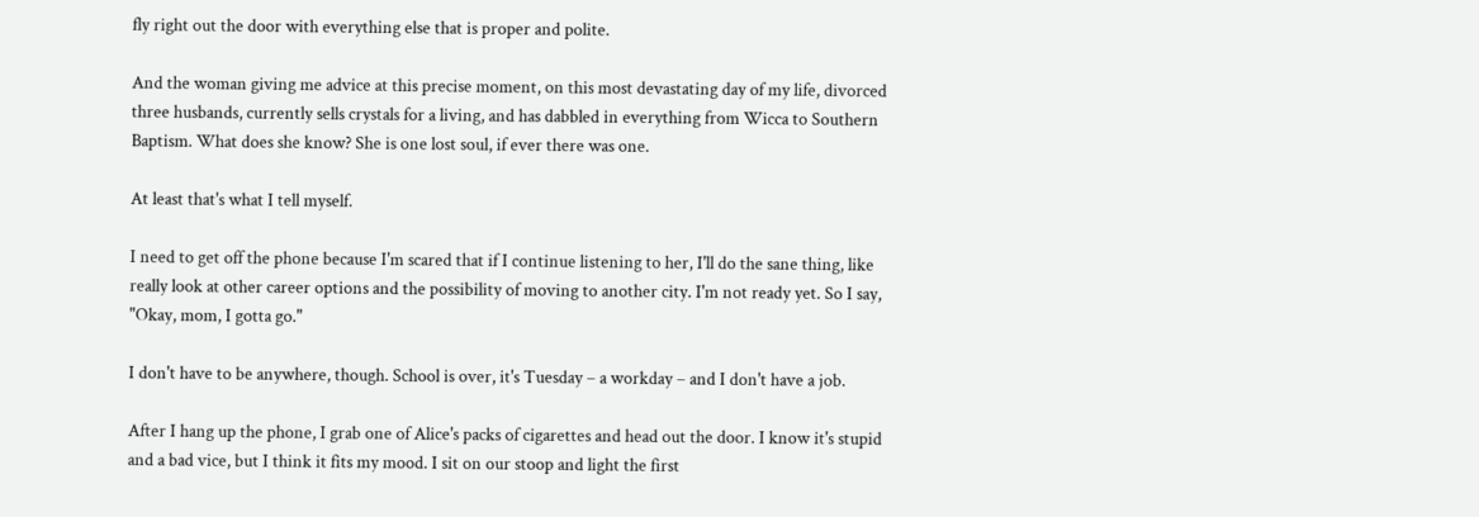fly right out the door with everything else that is proper and polite.

And the woman giving me advice at this precise moment, on this most devastating day of my life, divorced three husbands, currently sells crystals for a living, and has dabbled in everything from Wicca to Southern Baptism. What does she know? She is one lost soul, if ever there was one.

At least that's what I tell myself.

I need to get off the phone because I'm scared that if I continue listening to her, I'll do the sane thing, like really look at other career options and the possibility of moving to another city. I'm not ready yet. So I say, "Okay, mom, I gotta go."

I don't have to be anywhere, though. School is over, it's Tuesday – a workday – and I don't have a job.

After I hang up the phone, I grab one of Alice's packs of cigarettes and head out the door. I know it's stupid and a bad vice, but I think it fits my mood. I sit on our stoop and light the first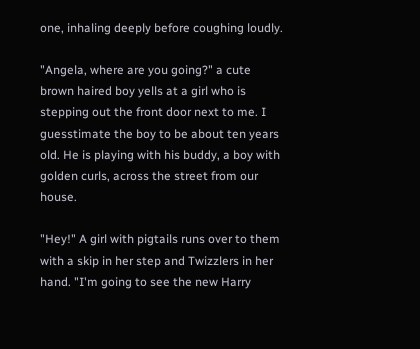one, inhaling deeply before coughing loudly.

"Angela, where are you going?" a cute brown haired boy yells at a girl who is stepping out the front door next to me. I guesstimate the boy to be about ten years old. He is playing with his buddy, a boy with golden curls, across the street from our house.

"Hey!" A girl with pigtails runs over to them with a skip in her step and Twizzlers in her hand. "I'm going to see the new Harry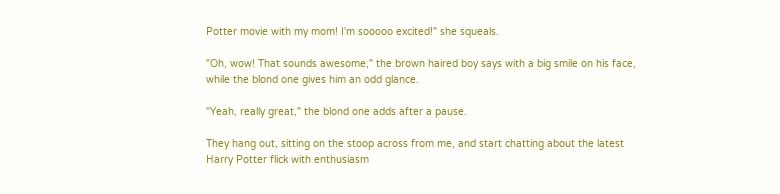Potter movie with my mom! I'm sooooo excited!" she squeals.

"Oh, wow! That sounds awesome," the brown haired boy says with a big smile on his face, while the blond one gives him an odd glance.

"Yeah, really great," the blond one adds after a pause.

They hang out, sitting on the stoop across from me, and start chatting about the latest Harry Potter flick with enthusiasm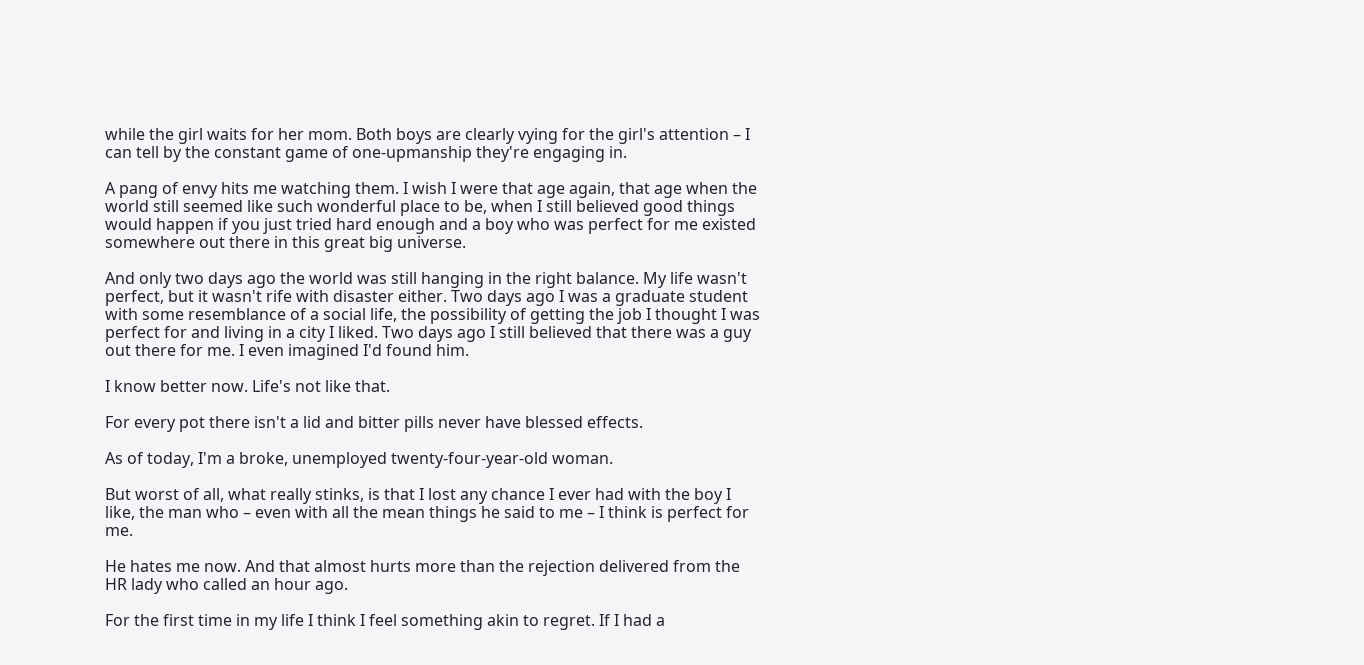while the girl waits for her mom. Both boys are clearly vying for the girl's attention – I can tell by the constant game of one-upmanship they're engaging in.

A pang of envy hits me watching them. I wish I were that age again, that age when the world still seemed like such wonderful place to be, when I still believed good things would happen if you just tried hard enough and a boy who was perfect for me existed somewhere out there in this great big universe.

And only two days ago the world was still hanging in the right balance. My life wasn't perfect, but it wasn't rife with disaster either. Two days ago I was a graduate student with some resemblance of a social life, the possibility of getting the job I thought I was perfect for and living in a city I liked. Two days ago I still believed that there was a guy out there for me. I even imagined I'd found him.

I know better now. Life's not like that.

For every pot there isn't a lid and bitter pills never have blessed effects.

As of today, I'm a broke, unemployed twenty-four-year-old woman.

But worst of all, what really stinks, is that I lost any chance I ever had with the boy I like, the man who – even with all the mean things he said to me – I think is perfect for me.

He hates me now. And that almost hurts more than the rejection delivered from the HR lady who called an hour ago.

For the first time in my life I think I feel something akin to regret. If I had a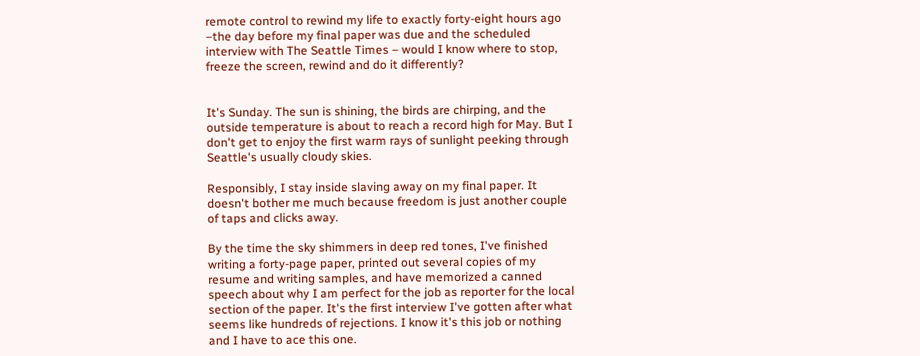remote control to rewind my life to exactly forty-eight hours ago –the day before my final paper was due and the scheduled interview with The Seattle Times – would I know where to stop, freeze the screen, rewind and do it differently?


It's Sunday. The sun is shining, the birds are chirping, and the outside temperature is about to reach a record high for May. But I don't get to enjoy the first warm rays of sunlight peeking through Seattle's usually cloudy skies.

Responsibly, I stay inside slaving away on my final paper. It doesn't bother me much because freedom is just another couple of taps and clicks away.

By the time the sky shimmers in deep red tones, I've finished writing a forty-page paper, printed out several copies of my resume and writing samples, and have memorized a canned speech about why I am perfect for the job as reporter for the local section of the paper. It's the first interview I've gotten after what seems like hundreds of rejections. I know it's this job or nothing and I have to ace this one.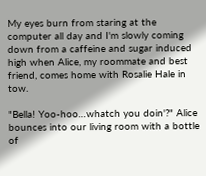My eyes burn from staring at the computer all day and I'm slowly coming down from a caffeine and sugar induced high when Alice, my roommate and best friend, comes home with Rosalie Hale in tow.

"Bella! Yoo-hoo…whatch you doin'?" Alice bounces into our living room with a bottle of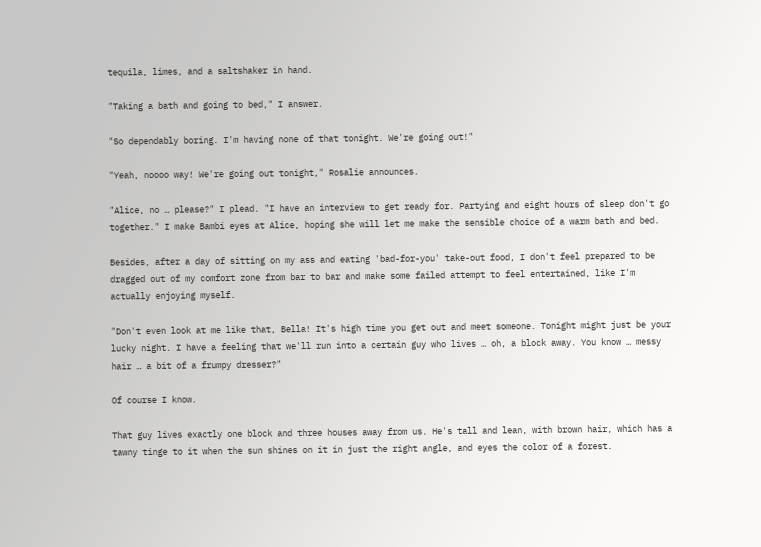tequila, limes, and a saltshaker in hand.

"Taking a bath and going to bed," I answer.

"So dependably boring. I'm having none of that tonight. We're going out!"

"Yeah, noooo way! We're going out tonight," Rosalie announces.

"Alice, no … please?" I plead. "I have an interview to get ready for. Partying and eight hours of sleep don't go together." I make Bambi eyes at Alice, hoping she will let me make the sensible choice of a warm bath and bed.

Besides, after a day of sitting on my ass and eating 'bad-for-you' take-out food, I don't feel prepared to be dragged out of my comfort zone from bar to bar and make some failed attempt to feel entertained, like I'm actually enjoying myself.

"Don't even look at me like that, Bella! It's high time you get out and meet someone. Tonight might just be your lucky night. I have a feeling that we'll run into a certain guy who lives … oh, a block away. You know … messy hair … a bit of a frumpy dresser?"

Of course I know.

That guy lives exactly one block and three houses away from us. He's tall and lean, with brown hair, which has a tawny tinge to it when the sun shines on it in just the right angle, and eyes the color of a forest.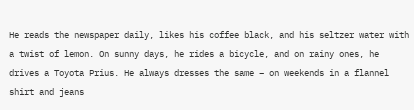He reads the newspaper daily, likes his coffee black, and his seltzer water with a twist of lemon. On sunny days, he rides a bicycle, and on rainy ones, he drives a Toyota Prius. He always dresses the same – on weekends in a flannel shirt and jeans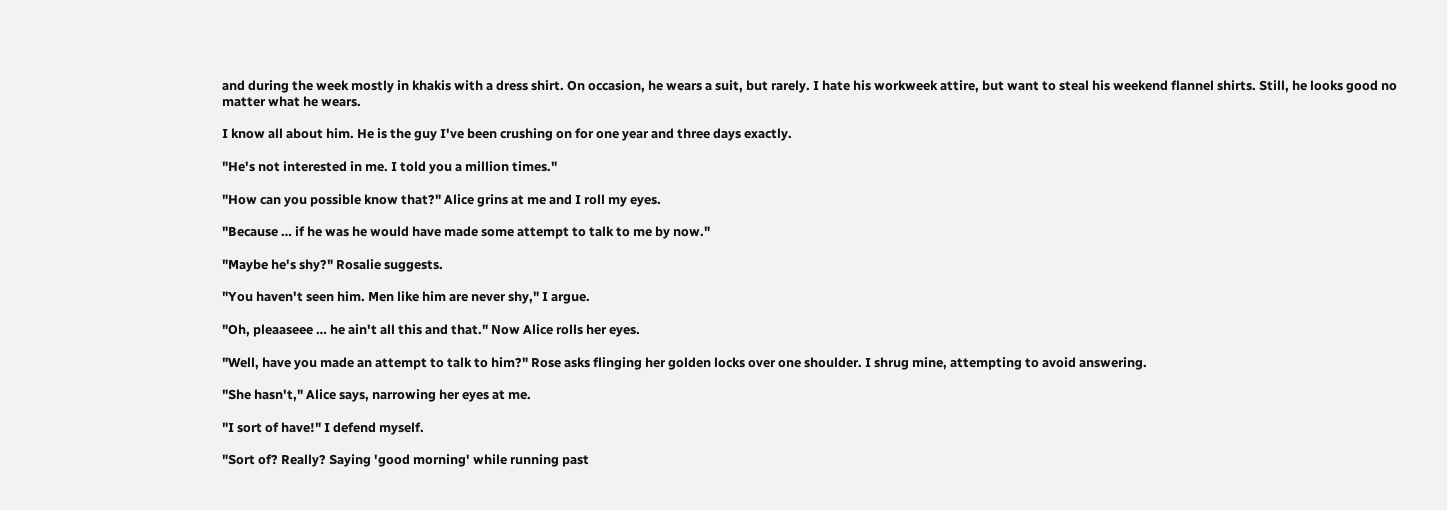and during the week mostly in khakis with a dress shirt. On occasion, he wears a suit, but rarely. I hate his workweek attire, but want to steal his weekend flannel shirts. Still, he looks good no matter what he wears.

I know all about him. He is the guy I've been crushing on for one year and three days exactly.

"He's not interested in me. I told you a million times."

"How can you possible know that?" Alice grins at me and I roll my eyes.

"Because … if he was he would have made some attempt to talk to me by now."

"Maybe he's shy?" Rosalie suggests.

"You haven't seen him. Men like him are never shy," I argue.

"Oh, pleaaseee … he ain't all this and that." Now Alice rolls her eyes.

"Well, have you made an attempt to talk to him?" Rose asks flinging her golden locks over one shoulder. I shrug mine, attempting to avoid answering.

"She hasn't," Alice says, narrowing her eyes at me.

"I sort of have!" I defend myself.

"Sort of? Really? Saying 'good morning' while running past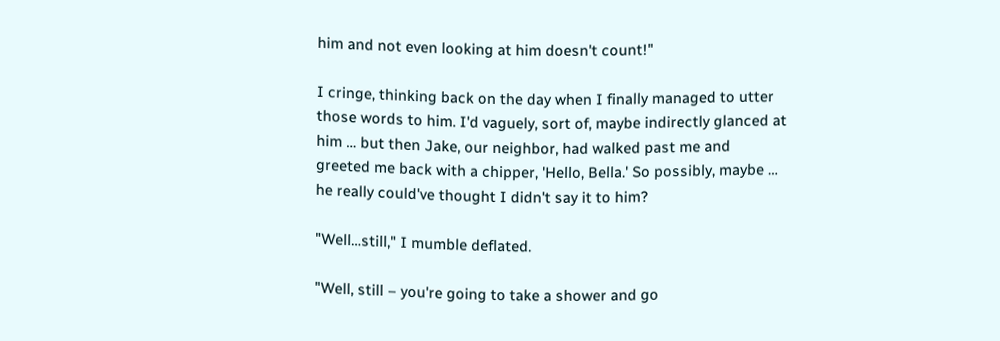him and not even looking at him doesn't count!"

I cringe, thinking back on the day when I finally managed to utter those words to him. I'd vaguely, sort of, maybe indirectly glanced at him … but then Jake, our neighbor, had walked past me and greeted me back with a chipper, 'Hello, Bella.' So possibly, maybe … he really could've thought I didn't say it to him?

"Well…still," I mumble deflated.

"Well, still – you're going to take a shower and go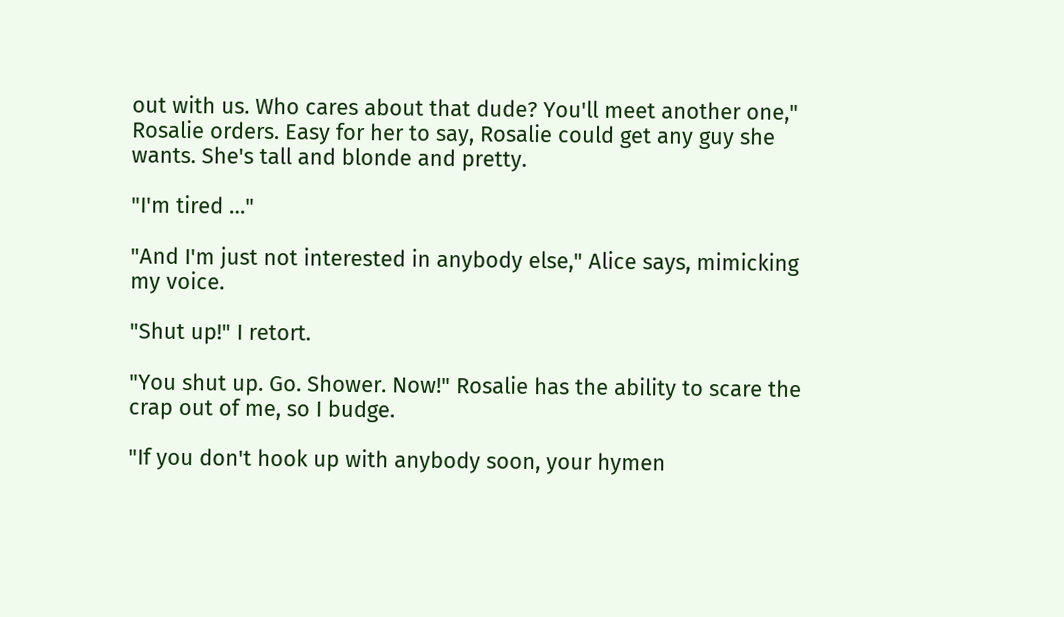out with us. Who cares about that dude? You'll meet another one," Rosalie orders. Easy for her to say, Rosalie could get any guy she wants. She's tall and blonde and pretty.

"I'm tired …"

"And I'm just not interested in anybody else," Alice says, mimicking my voice.

"Shut up!" I retort.

"You shut up. Go. Shower. Now!" Rosalie has the ability to scare the crap out of me, so I budge.

"If you don't hook up with anybody soon, your hymen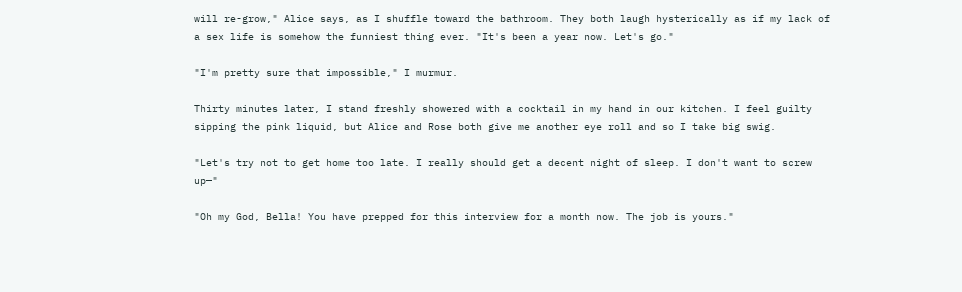will re-grow," Alice says, as I shuffle toward the bathroom. They both laugh hysterically as if my lack of a sex life is somehow the funniest thing ever. "It's been a year now. Let's go."

"I'm pretty sure that impossible," I murmur.

Thirty minutes later, I stand freshly showered with a cocktail in my hand in our kitchen. I feel guilty sipping the pink liquid, but Alice and Rose both give me another eye roll and so I take big swig.

"Let's try not to get home too late. I really should get a decent night of sleep. I don't want to screw up—"

"Oh my God, Bella! You have prepped for this interview for a month now. The job is yours."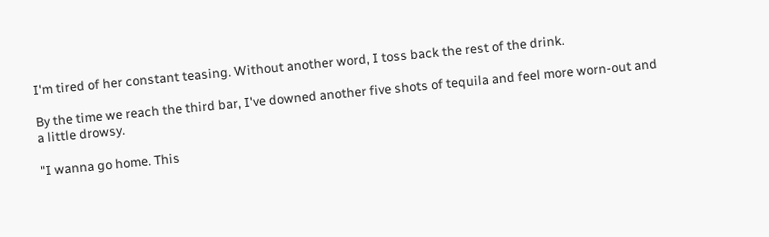I'm tired of her constant teasing. Without another word, I toss back the rest of the drink.

By the time we reach the third bar, I've downed another five shots of tequila and feel more worn-out and a little drowsy.

"I wanna go home. This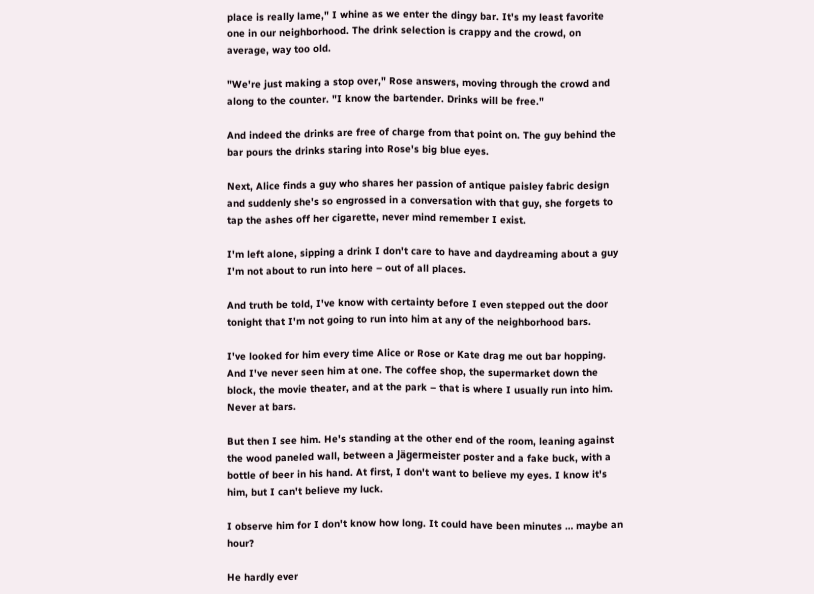place is really lame," I whine as we enter the dingy bar. It's my least favorite one in our neighborhood. The drink selection is crappy and the crowd, on average, way too old.

"We're just making a stop over," Rose answers, moving through the crowd and along to the counter. "I know the bartender. Drinks will be free."

And indeed the drinks are free of charge from that point on. The guy behind the bar pours the drinks staring into Rose's big blue eyes.

Next, Alice finds a guy who shares her passion of antique paisley fabric design and suddenly she's so engrossed in a conversation with that guy, she forgets to tap the ashes off her cigarette, never mind remember I exist.

I'm left alone, sipping a drink I don't care to have and daydreaming about a guy I'm not about to run into here – out of all places.

And truth be told, I've know with certainty before I even stepped out the door tonight that I'm not going to run into him at any of the neighborhood bars.

I've looked for him every time Alice or Rose or Kate drag me out bar hopping. And I've never seen him at one. The coffee shop, the supermarket down the block, the movie theater, and at the park – that is where I usually run into him. Never at bars.

But then I see him. He's standing at the other end of the room, leaning against the wood paneled wall, between a Jägermeister poster and a fake buck, with a bottle of beer in his hand. At first, I don't want to believe my eyes. I know it's him, but I can't believe my luck.

I observe him for I don't know how long. It could have been minutes … maybe an hour?

He hardly ever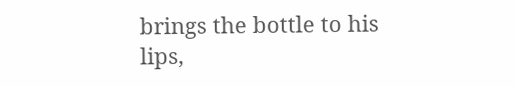brings the bottle to his lips,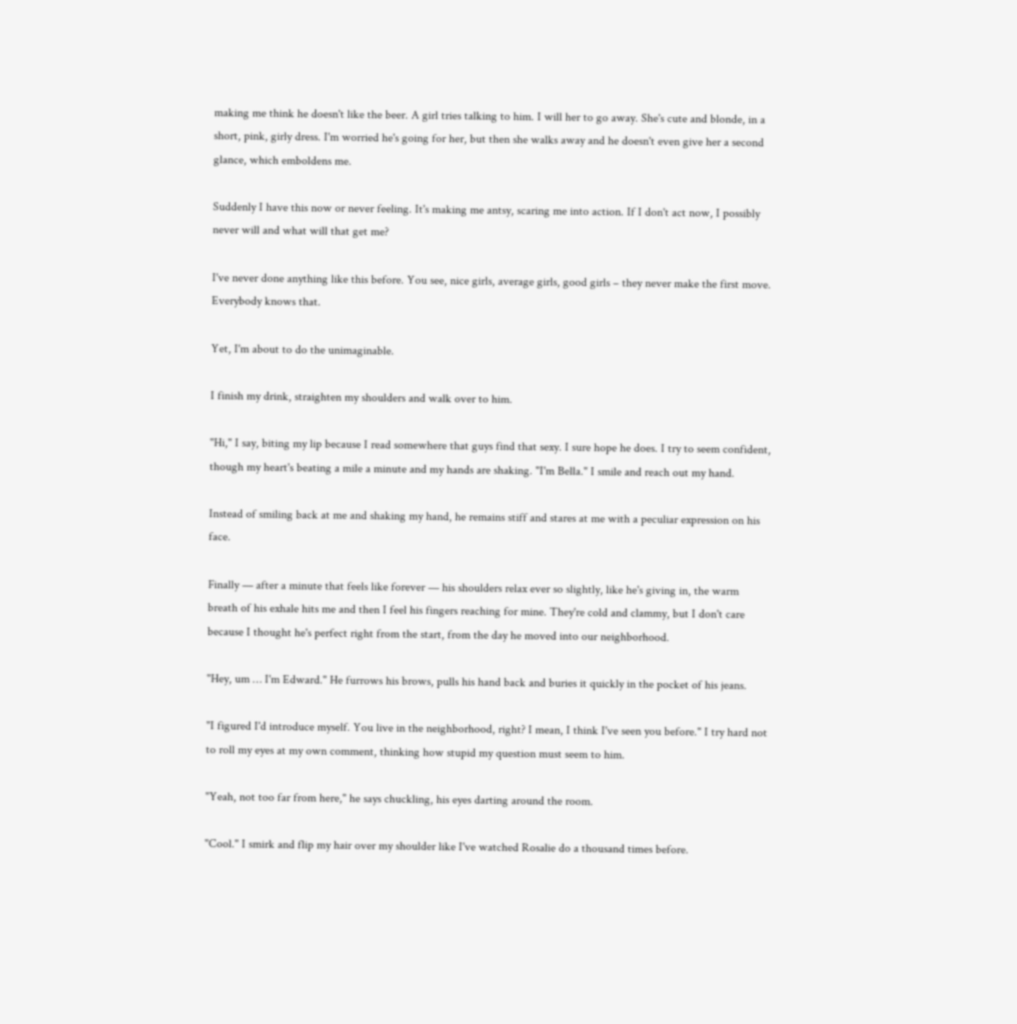making me think he doesn't like the beer. A girl tries talking to him. I will her to go away. She's cute and blonde, in a short, pink, girly dress. I'm worried he's going for her, but then she walks away and he doesn't even give her a second glance, which emboldens me.

Suddenly I have this now or never feeling. It's making me antsy, scaring me into action. If I don't act now, I possibly never will and what will that get me?

I've never done anything like this before. You see, nice girls, average girls, good girls – they never make the first move. Everybody knows that.

Yet, I'm about to do the unimaginable.

I finish my drink, straighten my shoulders and walk over to him.

"Hi," I say, biting my lip because I read somewhere that guys find that sexy. I sure hope he does. I try to seem confident, though my heart's beating a mile a minute and my hands are shaking. "I'm Bella." I smile and reach out my hand.

Instead of smiling back at me and shaking my hand, he remains stiff and stares at me with a peculiar expression on his face.

Finally — after a minute that feels like forever — his shoulders relax ever so slightly, like he's giving in, the warm breath of his exhale hits me and then I feel his fingers reaching for mine. They're cold and clammy, but I don't care because I thought he's perfect right from the start, from the day he moved into our neighborhood.

"Hey, um … I'm Edward." He furrows his brows, pulls his hand back and buries it quickly in the pocket of his jeans.

"I figured I'd introduce myself. You live in the neighborhood, right? I mean, I think I've seen you before." I try hard not to roll my eyes at my own comment, thinking how stupid my question must seem to him.

"Yeah, not too far from here," he says chuckling, his eyes darting around the room.

"Cool." I smirk and flip my hair over my shoulder like I've watched Rosalie do a thousand times before.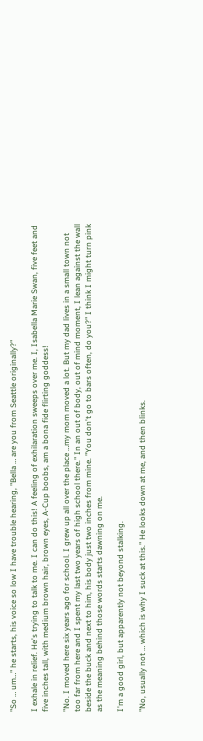"So … um…" he starts, his voice so low I have trouble hearing, "Bella … are you from Seattle originally?"

I exhale in relief. He's trying to talk to me. I can do this! A feeling of exhilaration sweeps over me. I, Isabella Marie Swan, five feet and five inches tall, with medium brown hair, brown eyes, A-Cup boobs, am a bona fide flirting goddess!

"No. I moved here six years ago for school. I grew up all over the place …my mom moved a lot. But my dad lives in a small town not too far from here and I spent my last two years of high school there." In an out of body, out of mind moment, I lean against the wall beside the buck and next to him, his body just two inches from mine. "You don't go to bars often, do you?" I think I might turn pink as the meaning behind those words starts dawning on me.

I'm a good girl, but apparently not beyond stalking.

"No, usually not … which is why I suck at this." He looks down at me, and then blinks.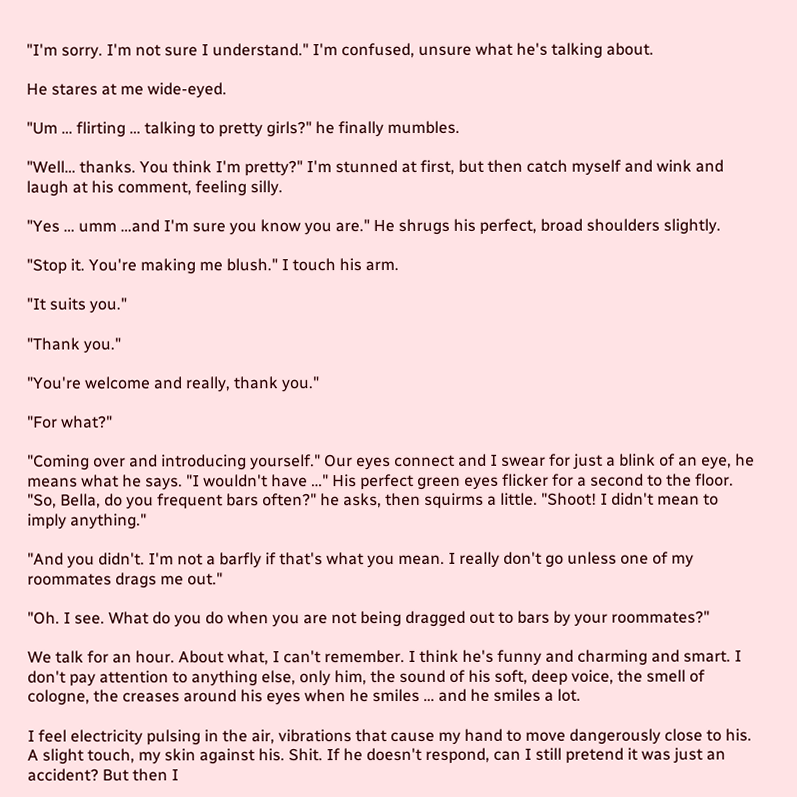"I'm sorry. I'm not sure I understand." I'm confused, unsure what he's talking about.

He stares at me wide-eyed.

"Um … flirting … talking to pretty girls?" he finally mumbles.

"Well… thanks. You think I'm pretty?" I'm stunned at first, but then catch myself and wink and laugh at his comment, feeling silly.

"Yes … umm …and I'm sure you know you are." He shrugs his perfect, broad shoulders slightly.

"Stop it. You're making me blush." I touch his arm.

"It suits you."

"Thank you."

"You're welcome and really, thank you."

"For what?"

"Coming over and introducing yourself." Our eyes connect and I swear for just a blink of an eye, he means what he says. "I wouldn't have …" His perfect green eyes flicker for a second to the floor. "So, Bella, do you frequent bars often?" he asks, then squirms a little. "Shoot! I didn't mean to imply anything."

"And you didn't. I'm not a barfly if that's what you mean. I really don't go unless one of my roommates drags me out."

"Oh. I see. What do you do when you are not being dragged out to bars by your roommates?"

We talk for an hour. About what, I can't remember. I think he's funny and charming and smart. I don't pay attention to anything else, only him, the sound of his soft, deep voice, the smell of cologne, the creases around his eyes when he smiles … and he smiles a lot.

I feel electricity pulsing in the air, vibrations that cause my hand to move dangerously close to his. A slight touch, my skin against his. Shit. If he doesn't respond, can I still pretend it was just an accident? But then I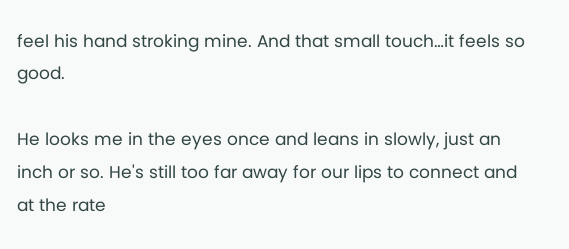feel his hand stroking mine. And that small touch…it feels so good.

He looks me in the eyes once and leans in slowly, just an inch or so. He's still too far away for our lips to connect and at the rate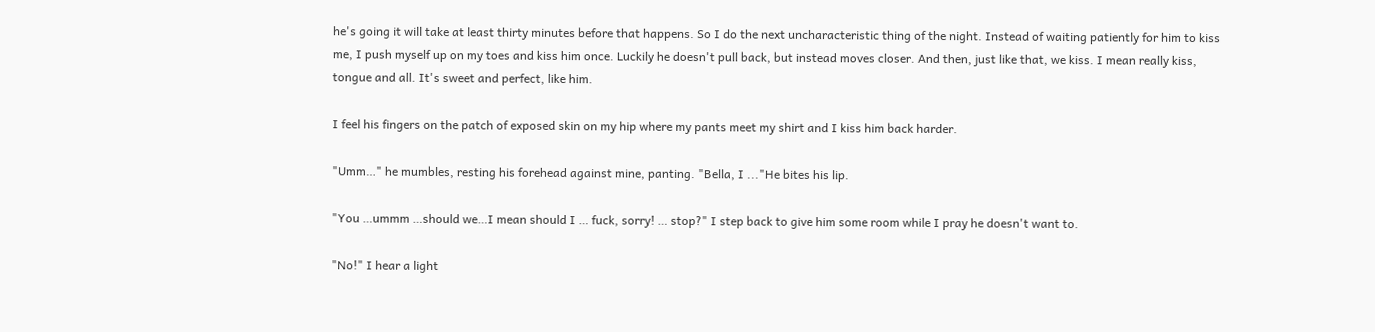he's going it will take at least thirty minutes before that happens. So I do the next uncharacteristic thing of the night. Instead of waiting patiently for him to kiss me, I push myself up on my toes and kiss him once. Luckily he doesn't pull back, but instead moves closer. And then, just like that, we kiss. I mean really kiss, tongue and all. It's sweet and perfect, like him.

I feel his fingers on the patch of exposed skin on my hip where my pants meet my shirt and I kiss him back harder.

"Umm…" he mumbles, resting his forehead against mine, panting. "Bella, I ..."He bites his lip.

"You …ummm …should we…I mean should I … fuck, sorry! … stop?" I step back to give him some room while I pray he doesn't want to.

"No!" I hear a light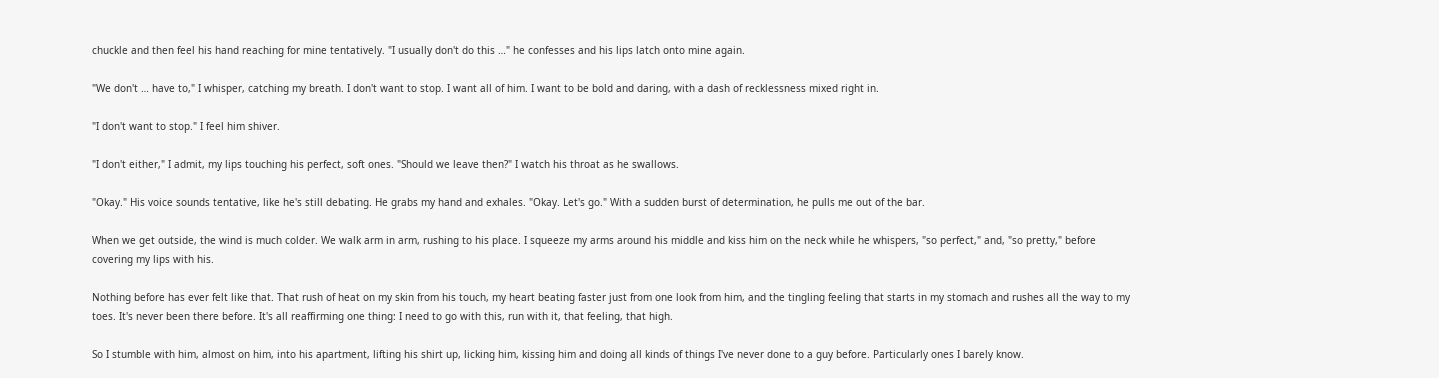chuckle and then feel his hand reaching for mine tentatively. "I usually don't do this …" he confesses and his lips latch onto mine again.

"We don't … have to," I whisper, catching my breath. I don't want to stop. I want all of him. I want to be bold and daring, with a dash of recklessness mixed right in.

"I don't want to stop." I feel him shiver.

"I don't either," I admit, my lips touching his perfect, soft ones. "Should we leave then?" I watch his throat as he swallows.

"Okay." His voice sounds tentative, like he's still debating. He grabs my hand and exhales. "Okay. Let's go." With a sudden burst of determination, he pulls me out of the bar.

When we get outside, the wind is much colder. We walk arm in arm, rushing to his place. I squeeze my arms around his middle and kiss him on the neck while he whispers, "so perfect," and, "so pretty," before covering my lips with his.

Nothing before has ever felt like that. That rush of heat on my skin from his touch, my heart beating faster just from one look from him, and the tingling feeling that starts in my stomach and rushes all the way to my toes. It's never been there before. It's all reaffirming one thing: I need to go with this, run with it, that feeling, that high.

So I stumble with him, almost on him, into his apartment, lifting his shirt up, licking him, kissing him and doing all kinds of things I've never done to a guy before. Particularly ones I barely know.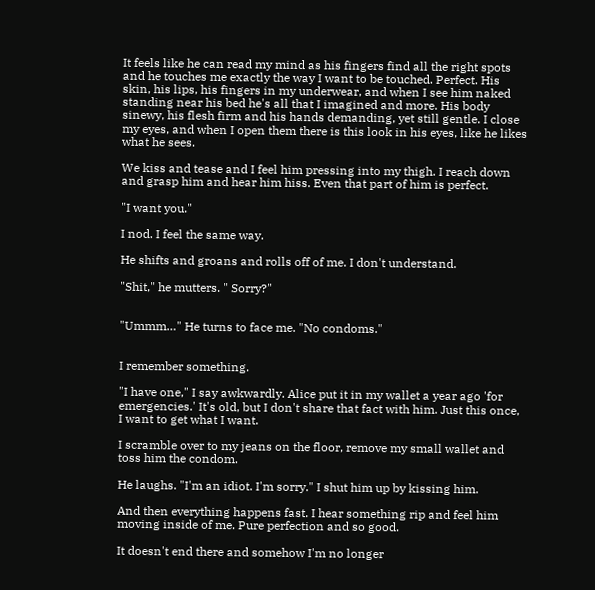It feels like he can read my mind as his fingers find all the right spots and he touches me exactly the way I want to be touched. Perfect. His skin, his lips, his fingers in my underwear, and when I see him naked standing near his bed he's all that I imagined and more. His body sinewy, his flesh firm and his hands demanding, yet still gentle. I close my eyes, and when I open them there is this look in his eyes, like he likes what he sees.

We kiss and tease and I feel him pressing into my thigh. I reach down and grasp him and hear him hiss. Even that part of him is perfect.

"I want you."

I nod. I feel the same way.

He shifts and groans and rolls off of me. I don't understand.

"Shit," he mutters. " Sorry?"


"Ummm…" He turns to face me. "No condoms."


I remember something.

"I have one," I say awkwardly. Alice put it in my wallet a year ago 'for emergencies.' It's old, but I don't share that fact with him. Just this once, I want to get what I want.

I scramble over to my jeans on the floor, remove my small wallet and toss him the condom.

He laughs. "I'm an idiot. I'm sorry." I shut him up by kissing him.

And then everything happens fast. I hear something rip and feel him moving inside of me. Pure perfection and so good.

It doesn't end there and somehow I'm no longer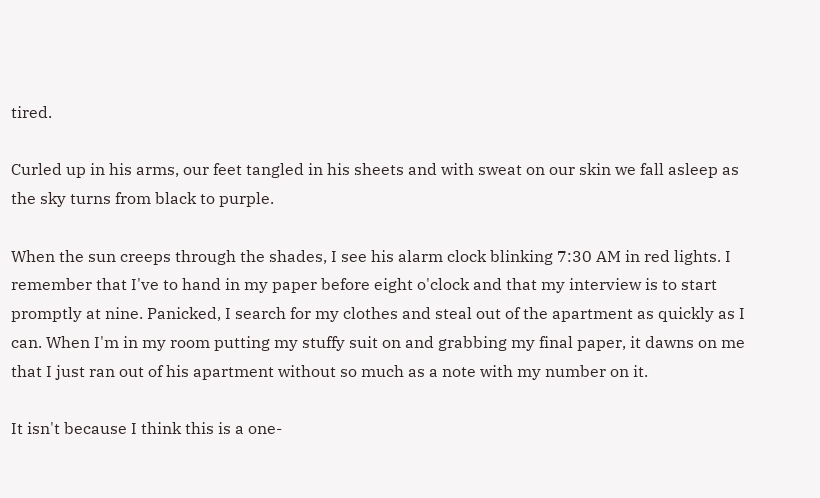tired.

Curled up in his arms, our feet tangled in his sheets and with sweat on our skin we fall asleep as the sky turns from black to purple.

When the sun creeps through the shades, I see his alarm clock blinking 7:30 AM in red lights. I remember that I've to hand in my paper before eight o'clock and that my interview is to start promptly at nine. Panicked, I search for my clothes and steal out of the apartment as quickly as I can. When I'm in my room putting my stuffy suit on and grabbing my final paper, it dawns on me that I just ran out of his apartment without so much as a note with my number on it.

It isn't because I think this is a one-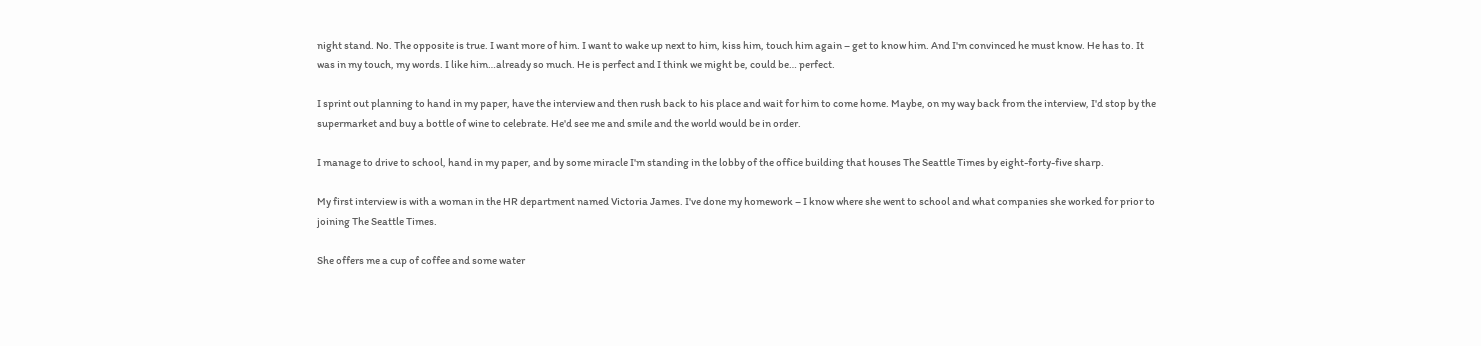night stand. No. The opposite is true. I want more of him. I want to wake up next to him, kiss him, touch him again – get to know him. And I'm convinced he must know. He has to. It was in my touch, my words. I like him…already so much. He is perfect and I think we might be, could be… perfect.

I sprint out planning to hand in my paper, have the interview and then rush back to his place and wait for him to come home. Maybe, on my way back from the interview, I'd stop by the supermarket and buy a bottle of wine to celebrate. He'd see me and smile and the world would be in order.

I manage to drive to school, hand in my paper, and by some miracle I'm standing in the lobby of the office building that houses The Seattle Times by eight-forty-five sharp.

My first interview is with a woman in the HR department named Victoria James. I've done my homework – I know where she went to school and what companies she worked for prior to joining The Seattle Times.

She offers me a cup of coffee and some water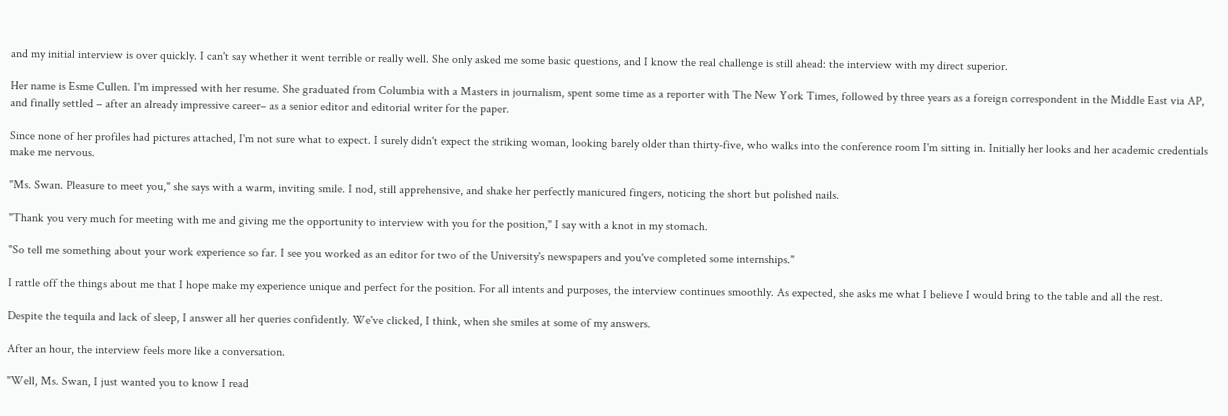and my initial interview is over quickly. I can't say whether it went terrible or really well. She only asked me some basic questions, and I know the real challenge is still ahead: the interview with my direct superior.

Her name is Esme Cullen. I'm impressed with her resume. She graduated from Columbia with a Masters in journalism, spent some time as a reporter with The New York Times, followed by three years as a foreign correspondent in the Middle East via AP, and finally settled – after an already impressive career– as a senior editor and editorial writer for the paper.

Since none of her profiles had pictures attached, I'm not sure what to expect. I surely didn't expect the striking woman, looking barely older than thirty-five, who walks into the conference room I'm sitting in. Initially her looks and her academic credentials make me nervous.

"Ms. Swan. Pleasure to meet you," she says with a warm, inviting smile. I nod, still apprehensive, and shake her perfectly manicured fingers, noticing the short but polished nails.

"Thank you very much for meeting with me and giving me the opportunity to interview with you for the position," I say with a knot in my stomach.

"So tell me something about your work experience so far. I see you worked as an editor for two of the University's newspapers and you've completed some internships."

I rattle off the things about me that I hope make my experience unique and perfect for the position. For all intents and purposes, the interview continues smoothly. As expected, she asks me what I believe I would bring to the table and all the rest.

Despite the tequila and lack of sleep, I answer all her queries confidently. We've clicked, I think, when she smiles at some of my answers.

After an hour, the interview feels more like a conversation.

"Well, Ms. Swan, I just wanted you to know I read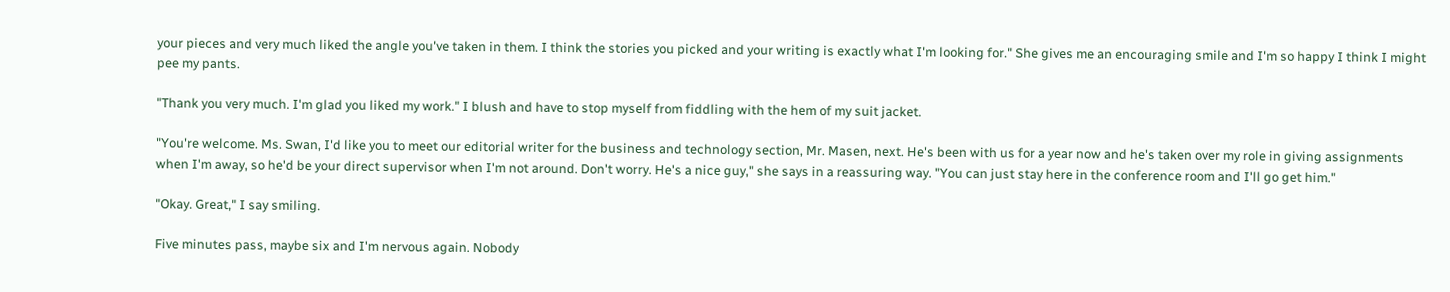your pieces and very much liked the angle you've taken in them. I think the stories you picked and your writing is exactly what I'm looking for." She gives me an encouraging smile and I'm so happy I think I might pee my pants.

"Thank you very much. I'm glad you liked my work." I blush and have to stop myself from fiddling with the hem of my suit jacket.

"You're welcome. Ms. Swan, I'd like you to meet our editorial writer for the business and technology section, Mr. Masen, next. He's been with us for a year now and he's taken over my role in giving assignments when I'm away, so he'd be your direct supervisor when I'm not around. Don't worry. He's a nice guy," she says in a reassuring way. "You can just stay here in the conference room and I'll go get him."

"Okay. Great," I say smiling.

Five minutes pass, maybe six and I'm nervous again. Nobody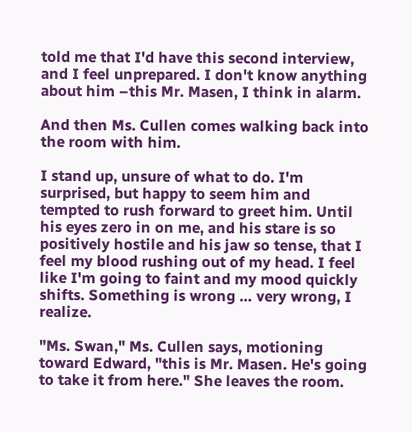told me that I'd have this second interview, and I feel unprepared. I don't know anything about him –this Mr. Masen, I think in alarm.

And then Ms. Cullen comes walking back into the room with him.

I stand up, unsure of what to do. I'm surprised, but happy to seem him and tempted to rush forward to greet him. Until his eyes zero in on me, and his stare is so positively hostile and his jaw so tense, that I feel my blood rushing out of my head. I feel like I'm going to faint and my mood quickly shifts. Something is wrong … very wrong, I realize.

"Ms. Swan," Ms. Cullen says, motioning toward Edward, "this is Mr. Masen. He's going to take it from here." She leaves the room.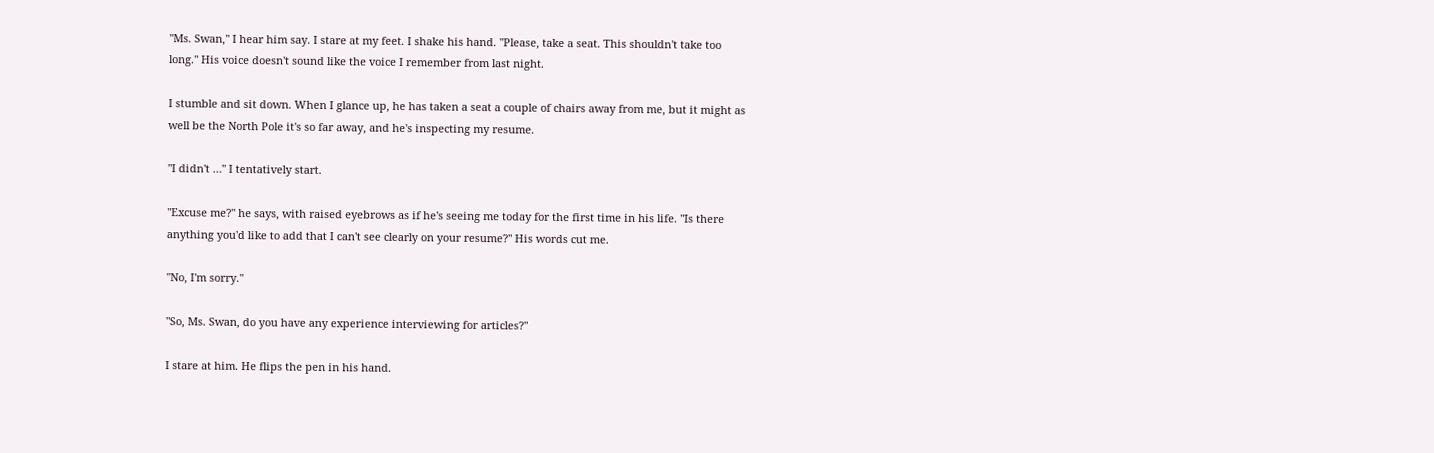"Ms. Swan," I hear him say. I stare at my feet. I shake his hand. "Please, take a seat. This shouldn't take too long." His voice doesn't sound like the voice I remember from last night.

I stumble and sit down. When I glance up, he has taken a seat a couple of chairs away from me, but it might as well be the North Pole it's so far away, and he's inspecting my resume.

"I didn't …" I tentatively start.

"Excuse me?" he says, with raised eyebrows as if he's seeing me today for the first time in his life. "Is there anything you'd like to add that I can't see clearly on your resume?" His words cut me.

"No, I'm sorry."

"So, Ms. Swan, do you have any experience interviewing for articles?"

I stare at him. He flips the pen in his hand.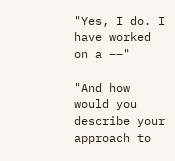"Yes, I do. I have worked on a ––"

"And how would you describe your approach to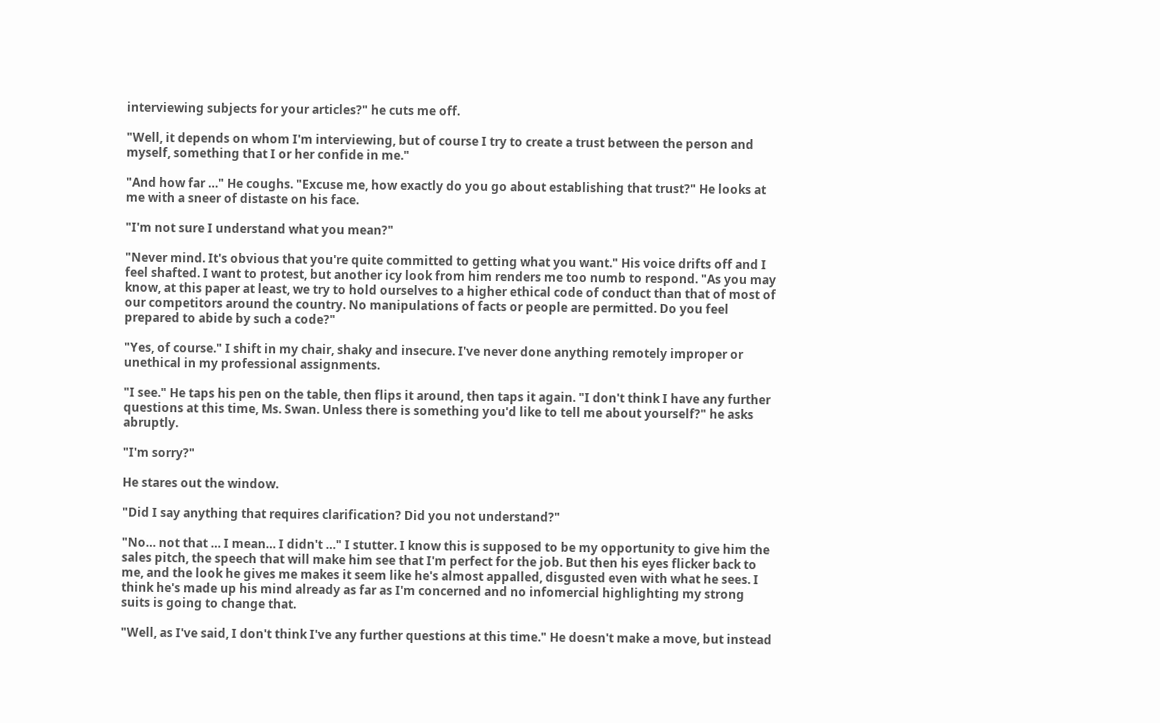interviewing subjects for your articles?" he cuts me off.

"Well, it depends on whom I'm interviewing, but of course I try to create a trust between the person and myself, something that I or her confide in me."

"And how far …" He coughs. "Excuse me, how exactly do you go about establishing that trust?" He looks at me with a sneer of distaste on his face.

"I'm not sure I understand what you mean?"

"Never mind. It's obvious that you're quite committed to getting what you want." His voice drifts off and I feel shafted. I want to protest, but another icy look from him renders me too numb to respond. "As you may know, at this paper at least, we try to hold ourselves to a higher ethical code of conduct than that of most of our competitors around the country. No manipulations of facts or people are permitted. Do you feel prepared to abide by such a code?"

"Yes, of course." I shift in my chair, shaky and insecure. I've never done anything remotely improper or unethical in my professional assignments.

"I see." He taps his pen on the table, then flips it around, then taps it again. "I don't think I have any further questions at this time, Ms. Swan. Unless there is something you'd like to tell me about yourself?" he asks abruptly.

"I'm sorry?"

He stares out the window.

"Did I say anything that requires clarification? Did you not understand?"

"No… not that … I mean… I didn't …" I stutter. I know this is supposed to be my opportunity to give him the sales pitch, the speech that will make him see that I'm perfect for the job. But then his eyes flicker back to me, and the look he gives me makes it seem like he's almost appalled, disgusted even with what he sees. I think he's made up his mind already as far as I'm concerned and no infomercial highlighting my strong suits is going to change that.

"Well, as I've said, I don't think I've any further questions at this time." He doesn't make a move, but instead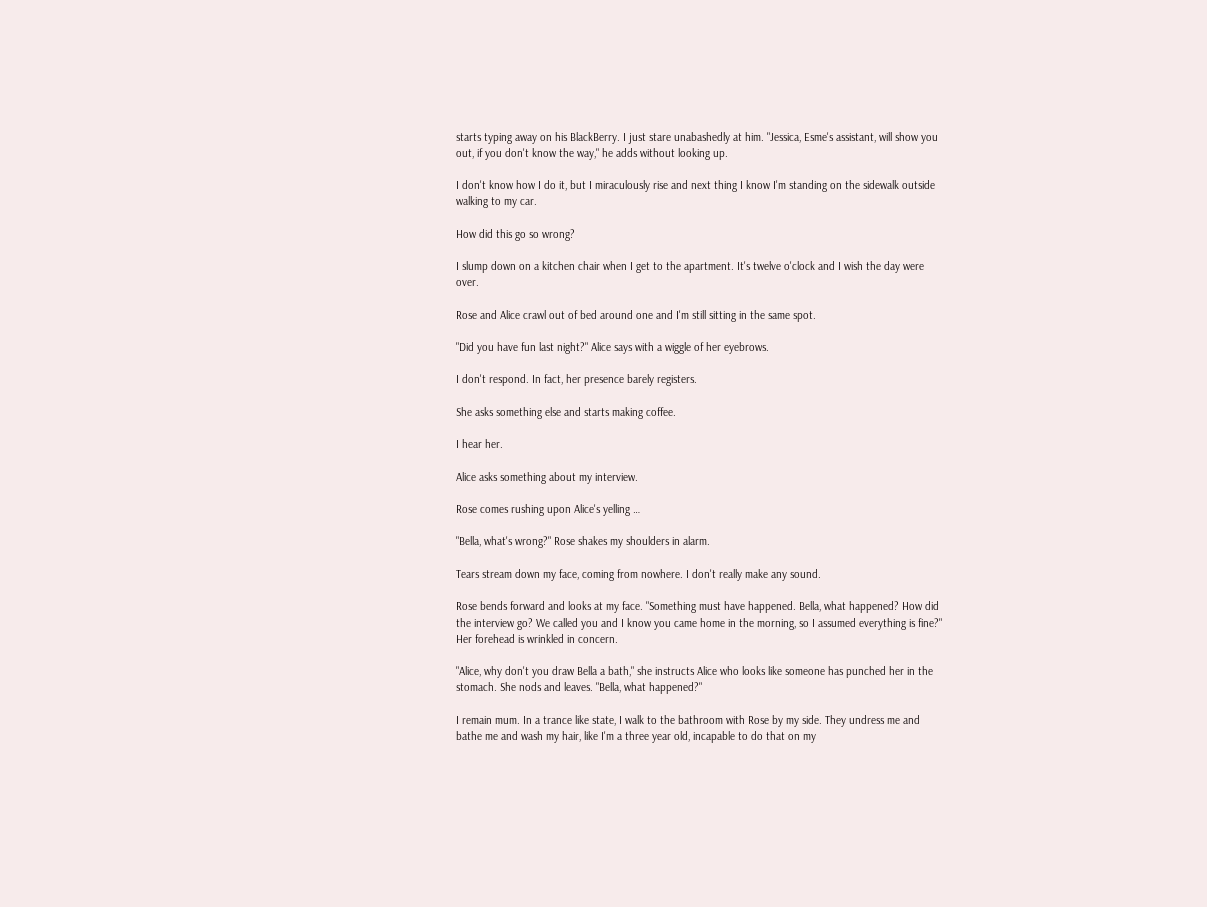starts typing away on his BlackBerry. I just stare unabashedly at him. "Jessica, Esme's assistant, will show you out, if you don't know the way," he adds without looking up.

I don't know how I do it, but I miraculously rise and next thing I know I'm standing on the sidewalk outside walking to my car.

How did this go so wrong?

I slump down on a kitchen chair when I get to the apartment. It's twelve o'clock and I wish the day were over.

Rose and Alice crawl out of bed around one and I'm still sitting in the same spot.

"Did you have fun last night?" Alice says with a wiggle of her eyebrows.

I don't respond. In fact, her presence barely registers.

She asks something else and starts making coffee.

I hear her.

Alice asks something about my interview.

Rose comes rushing upon Alice's yelling …

"Bella, what's wrong?" Rose shakes my shoulders in alarm.

Tears stream down my face, coming from nowhere. I don't really make any sound.

Rose bends forward and looks at my face. "Something must have happened. Bella, what happened? How did the interview go? We called you and I know you came home in the morning, so I assumed everything is fine?" Her forehead is wrinkled in concern.

"Alice, why don't you draw Bella a bath," she instructs Alice who looks like someone has punched her in the stomach. She nods and leaves. "Bella, what happened?"

I remain mum. In a trance like state, I walk to the bathroom with Rose by my side. They undress me and bathe me and wash my hair, like I'm a three year old, incapable to do that on my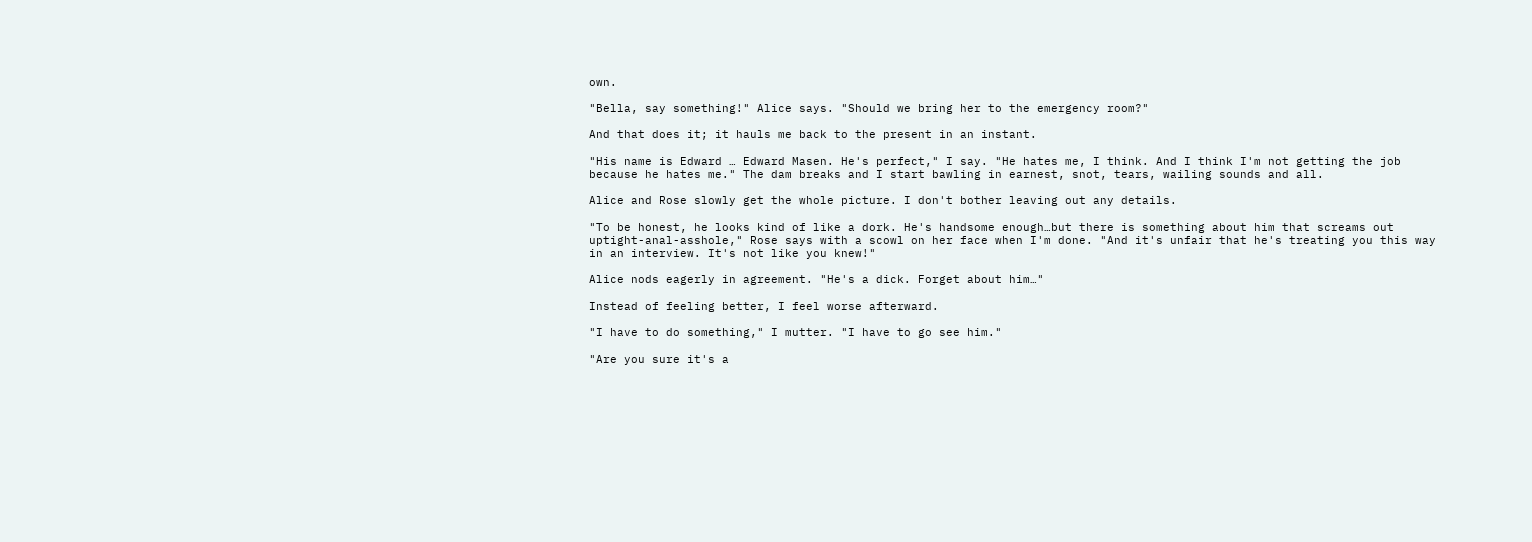own.

"Bella, say something!" Alice says. "Should we bring her to the emergency room?"

And that does it; it hauls me back to the present in an instant.

"His name is Edward … Edward Masen. He's perfect," I say. "He hates me, I think. And I think I'm not getting the job because he hates me." The dam breaks and I start bawling in earnest, snot, tears, wailing sounds and all.

Alice and Rose slowly get the whole picture. I don't bother leaving out any details.

"To be honest, he looks kind of like a dork. He's handsome enough…but there is something about him that screams out uptight-anal-asshole," Rose says with a scowl on her face when I'm done. "And it's unfair that he's treating you this way in an interview. It's not like you knew!"

Alice nods eagerly in agreement. "He's a dick. Forget about him…"

Instead of feeling better, I feel worse afterward.

"I have to do something," I mutter. "I have to go see him."

"Are you sure it's a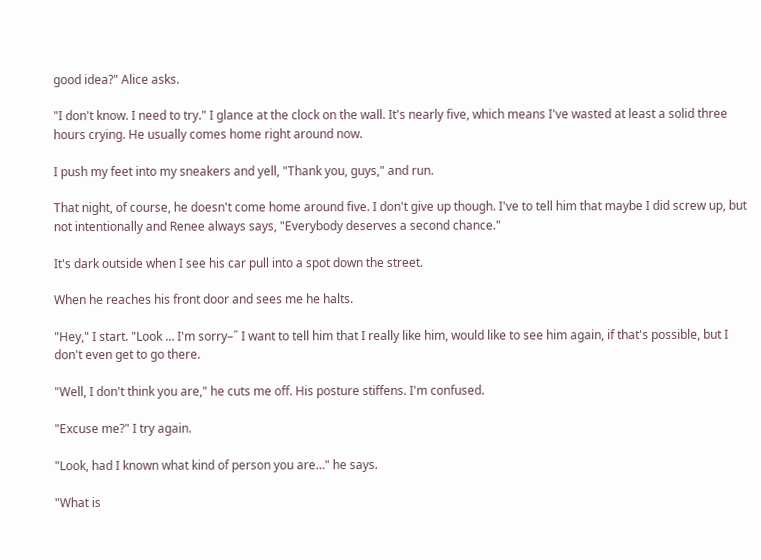good idea?" Alice asks.

"I don't know. I need to try." I glance at the clock on the wall. It's nearly five, which means I've wasted at least a solid three hours crying. He usually comes home right around now.

I push my feet into my sneakers and yell, "Thank you, guys," and run.

That night, of course, he doesn't come home around five. I don't give up though. I've to tell him that maybe I did screw up, but not intentionally and Renee always says, "Everybody deserves a second chance."

It's dark outside when I see his car pull into a spot down the street.

When he reaches his front door and sees me he halts.

"Hey," I start. "Look … I'm sorry–˝ I want to tell him that I really like him, would like to see him again, if that's possible, but I don't even get to go there.

"Well, I don't think you are," he cuts me off. His posture stiffens. I'm confused.

"Excuse me?" I try again.

"Look, had I known what kind of person you are…" he says.

"What is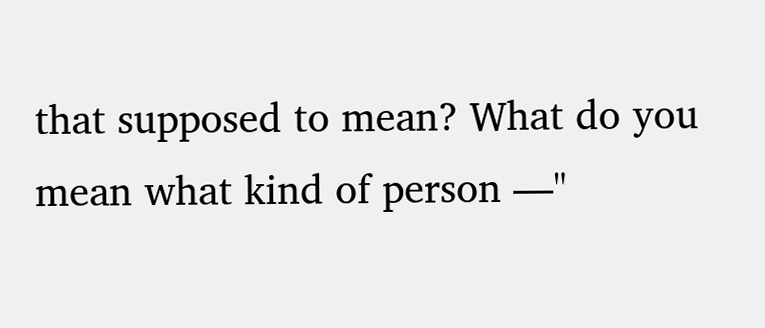that supposed to mean? What do you mean what kind of person ––"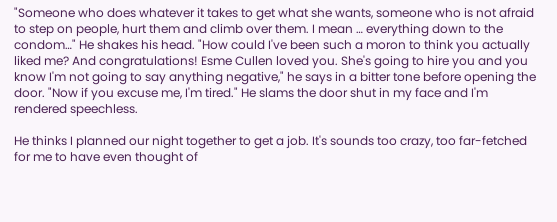"Someone who does whatever it takes to get what she wants, someone who is not afraid to step on people, hurt them and climb over them. I mean … everything down to the condom…" He shakes his head. "How could I've been such a moron to think you actually liked me? And congratulations! Esme Cullen loved you. She's going to hire you and you know I'm not going to say anything negative," he says in a bitter tone before opening the door. "Now if you excuse me, I'm tired." He slams the door shut in my face and I'm rendered speechless.

He thinks I planned our night together to get a job. It's sounds too crazy, too far-fetched for me to have even thought of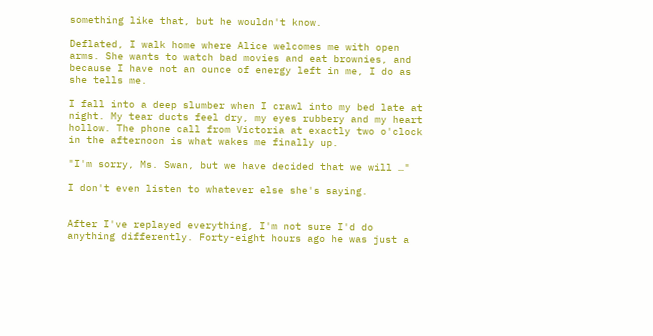something like that, but he wouldn't know.

Deflated, I walk home where Alice welcomes me with open arms. She wants to watch bad movies and eat brownies, and because I have not an ounce of energy left in me, I do as she tells me.

I fall into a deep slumber when I crawl into my bed late at night. My tear ducts feel dry, my eyes rubbery and my heart hollow. The phone call from Victoria at exactly two o'clock in the afternoon is what wakes me finally up.

"I'm sorry, Ms. Swan, but we have decided that we will …"

I don't even listen to whatever else she's saying.


After I've replayed everything, I'm not sure I'd do anything differently. Forty-eight hours ago he was just a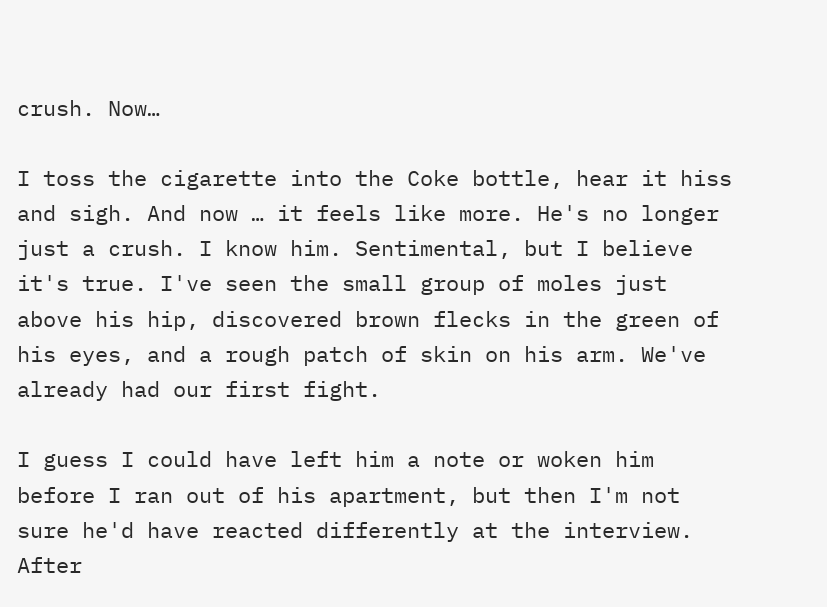crush. Now…

I toss the cigarette into the Coke bottle, hear it hiss and sigh. And now … it feels like more. He's no longer just a crush. I know him. Sentimental, but I believe it's true. I've seen the small group of moles just above his hip, discovered brown flecks in the green of his eyes, and a rough patch of skin on his arm. We've already had our first fight.

I guess I could have left him a note or woken him before I ran out of his apartment, but then I'm not sure he'd have reacted differently at the interview. After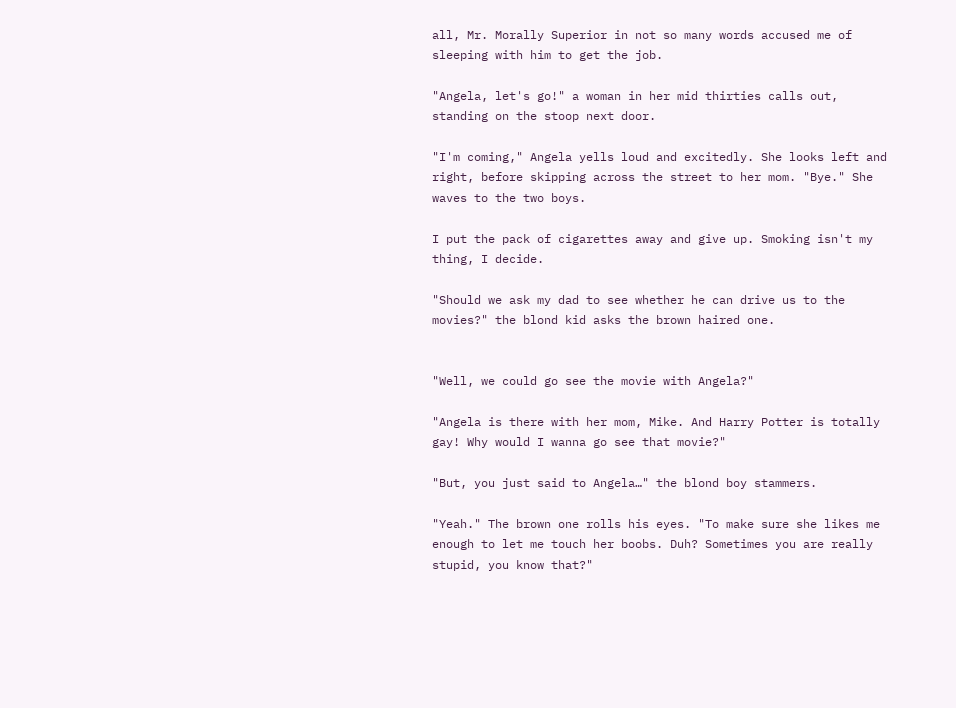all, Mr. Morally Superior in not so many words accused me of sleeping with him to get the job.

"Angela, let's go!" a woman in her mid thirties calls out, standing on the stoop next door.

"I'm coming," Angela yells loud and excitedly. She looks left and right, before skipping across the street to her mom. "Bye." She waves to the two boys.

I put the pack of cigarettes away and give up. Smoking isn't my thing, I decide.

"Should we ask my dad to see whether he can drive us to the movies?" the blond kid asks the brown haired one.


"Well, we could go see the movie with Angela?"

"Angela is there with her mom, Mike. And Harry Potter is totally gay! Why would I wanna go see that movie?"

"But, you just said to Angela…" the blond boy stammers.

"Yeah." The brown one rolls his eyes. "To make sure she likes me enough to let me touch her boobs. Duh? Sometimes you are really stupid, you know that?"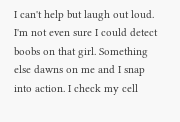I can't help but laugh out loud. I'm not even sure I could detect boobs on that girl. Something else dawns on me and I snap into action. I check my cell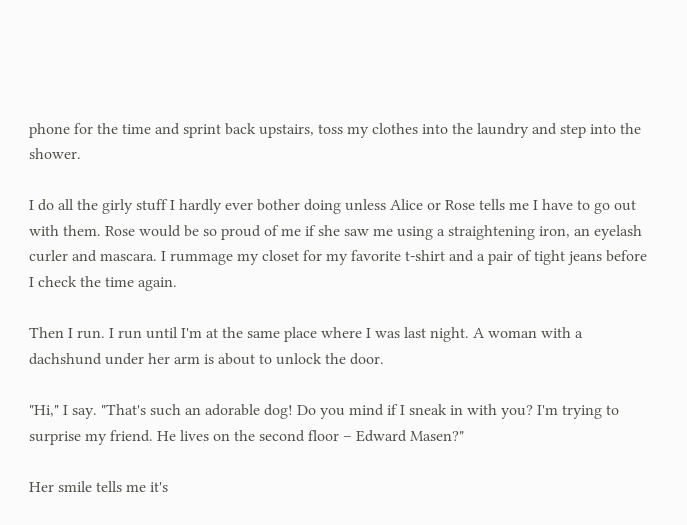phone for the time and sprint back upstairs, toss my clothes into the laundry and step into the shower.

I do all the girly stuff I hardly ever bother doing unless Alice or Rose tells me I have to go out with them. Rose would be so proud of me if she saw me using a straightening iron, an eyelash curler and mascara. I rummage my closet for my favorite t-shirt and a pair of tight jeans before I check the time again.

Then I run. I run until I'm at the same place where I was last night. A woman with a dachshund under her arm is about to unlock the door.

"Hi," I say. "That's such an adorable dog! Do you mind if I sneak in with you? I'm trying to surprise my friend. He lives on the second floor – Edward Masen?"

Her smile tells me it's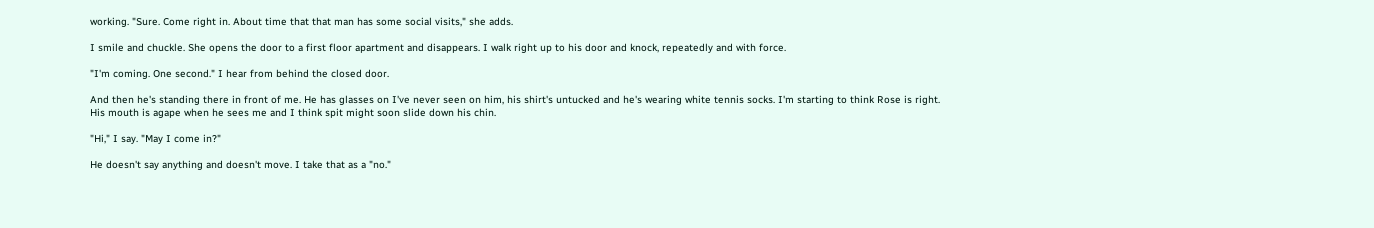working. "Sure. Come right in. About time that that man has some social visits," she adds.

I smile and chuckle. She opens the door to a first floor apartment and disappears. I walk right up to his door and knock, repeatedly and with force.

"I'm coming. One second." I hear from behind the closed door.

And then he's standing there in front of me. He has glasses on I've never seen on him, his shirt's untucked and he's wearing white tennis socks. I'm starting to think Rose is right. His mouth is agape when he sees me and I think spit might soon slide down his chin.

"Hi," I say. "May I come in?"

He doesn't say anything and doesn't move. I take that as a "no."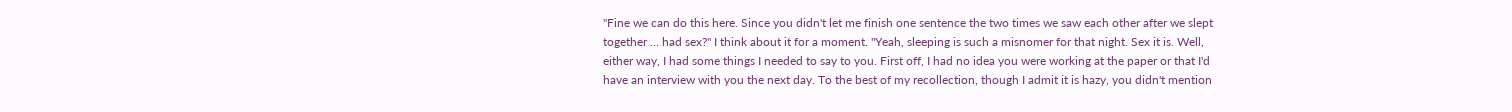"Fine we can do this here. Since you didn't let me finish one sentence the two times we saw each other after we slept together … had sex?" I think about it for a moment. "Yeah, sleeping is such a misnomer for that night. Sex it is. Well, either way, I had some things I needed to say to you. First off, I had no idea you were working at the paper or that I'd have an interview with you the next day. To the best of my recollection, though I admit it is hazy, you didn't mention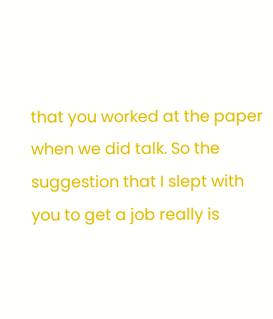that you worked at the paper when we did talk. So the suggestion that I slept with you to get a job really is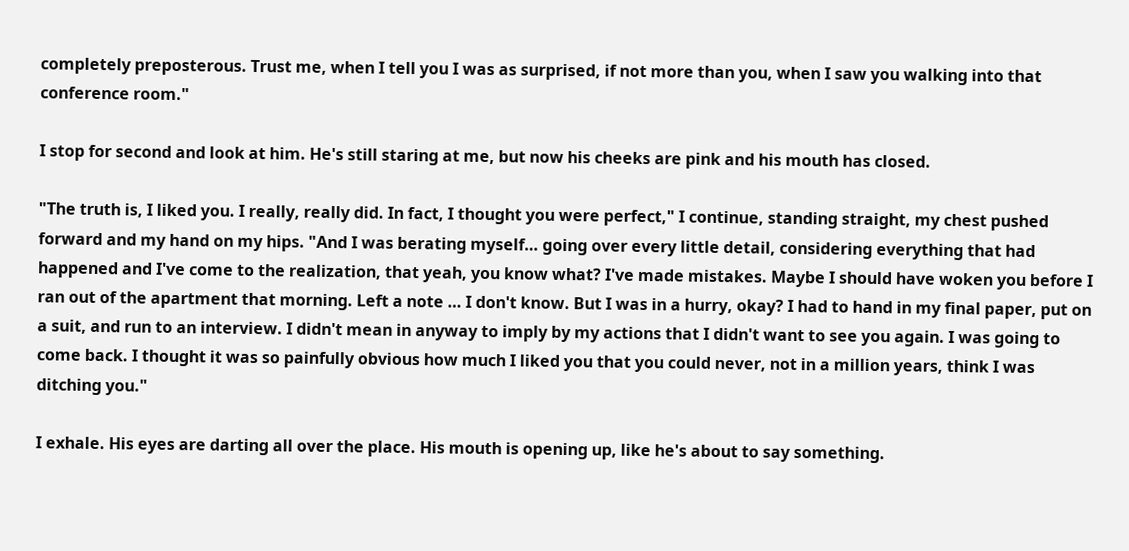completely preposterous. Trust me, when I tell you I was as surprised, if not more than you, when I saw you walking into that conference room."

I stop for second and look at him. He's still staring at me, but now his cheeks are pink and his mouth has closed.

"The truth is, I liked you. I really, really did. In fact, I thought you were perfect," I continue, standing straight, my chest pushed forward and my hand on my hips. "And I was berating myself… going over every little detail, considering everything that had happened and I've come to the realization, that yeah, you know what? I've made mistakes. Maybe I should have woken you before I ran out of the apartment that morning. Left a note … I don't know. But I was in a hurry, okay? I had to hand in my final paper, put on a suit, and run to an interview. I didn't mean in anyway to imply by my actions that I didn't want to see you again. I was going to come back. I thought it was so painfully obvious how much I liked you that you could never, not in a million years, think I was ditching you."

I exhale. His eyes are darting all over the place. His mouth is opening up, like he's about to say something.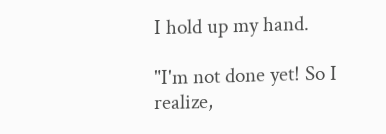I hold up my hand.

"I'm not done yet! So I realize,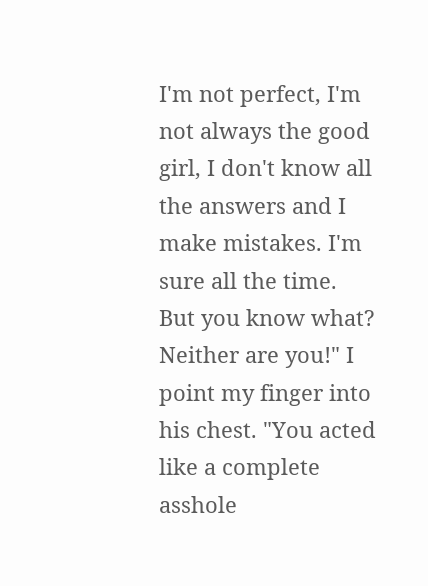I'm not perfect, I'm not always the good girl, I don't know all the answers and I make mistakes. I'm sure all the time. But you know what? Neither are you!" I point my finger into his chest. "You acted like a complete asshole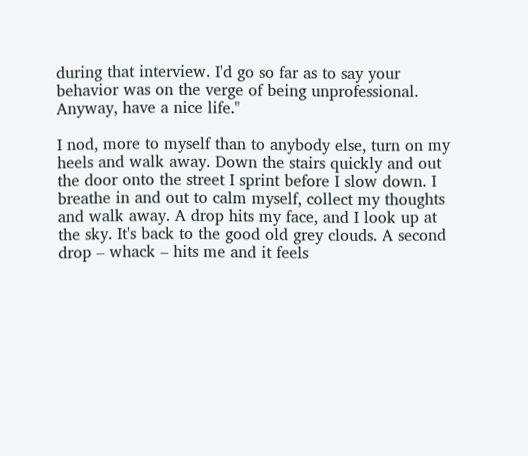during that interview. I'd go so far as to say your behavior was on the verge of being unprofessional. Anyway, have a nice life."

I nod, more to myself than to anybody else, turn on my heels and walk away. Down the stairs quickly and out the door onto the street I sprint before I slow down. I breathe in and out to calm myself, collect my thoughts and walk away. A drop hits my face, and I look up at the sky. It's back to the good old grey clouds. A second drop – whack – hits me and it feels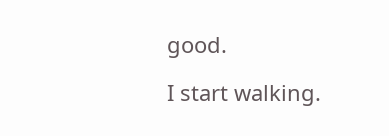good.

I start walking.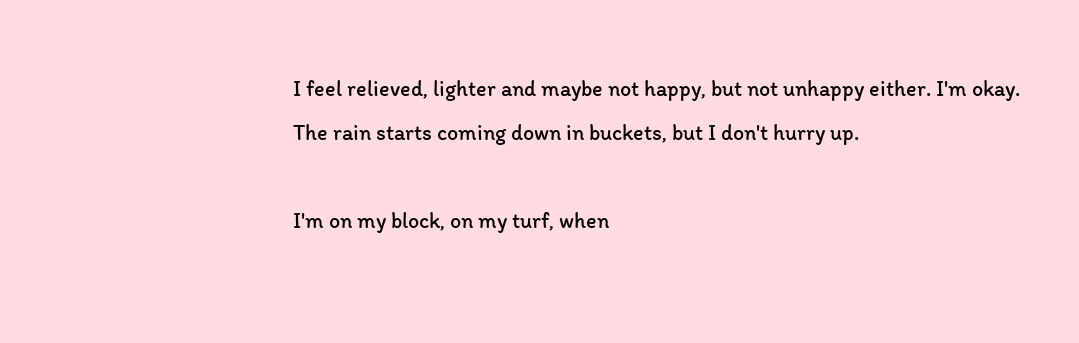I feel relieved, lighter and maybe not happy, but not unhappy either. I'm okay. The rain starts coming down in buckets, but I don't hurry up.

I'm on my block, on my turf, when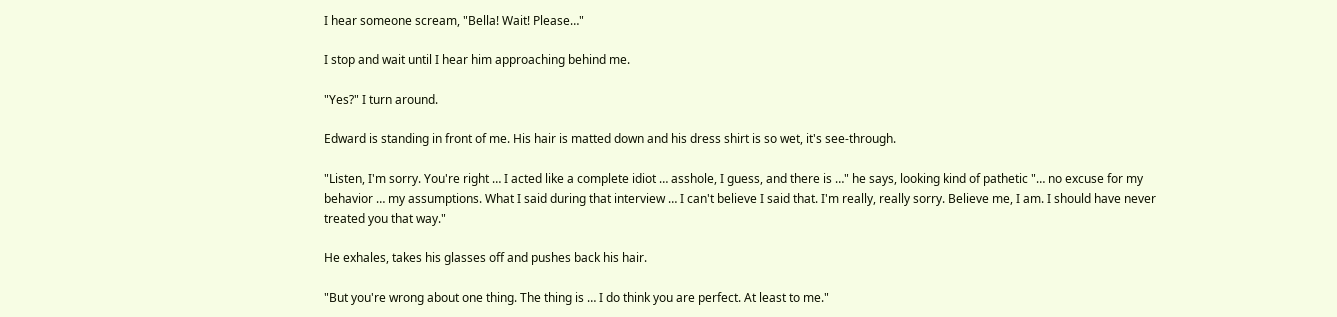I hear someone scream, "Bella! Wait! Please…"

I stop and wait until I hear him approaching behind me.

"Yes?" I turn around.

Edward is standing in front of me. His hair is matted down and his dress shirt is so wet, it's see-through.

"Listen, I'm sorry. You're right … I acted like a complete idiot … asshole, I guess, and there is …" he says, looking kind of pathetic "… no excuse for my behavior … my assumptions. What I said during that interview … I can't believe I said that. I'm really, really sorry. Believe me, I am. I should have never treated you that way."

He exhales, takes his glasses off and pushes back his hair.

"But you're wrong about one thing. The thing is … I do think you are perfect. At least to me."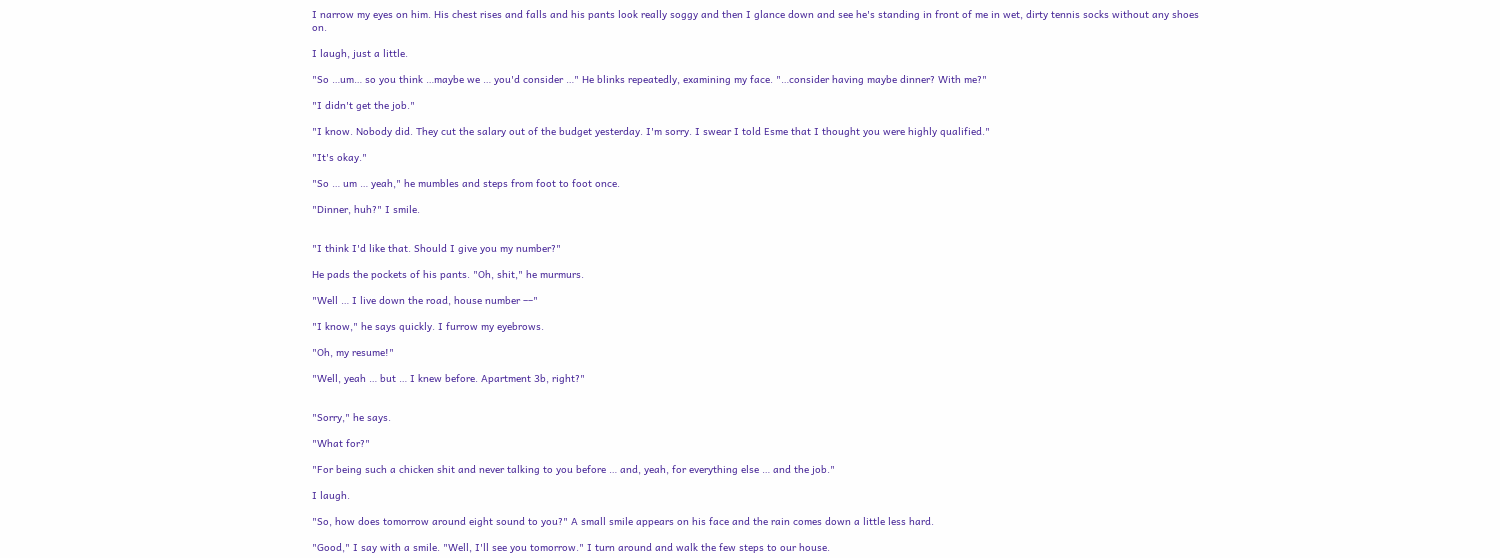I narrow my eyes on him. His chest rises and falls and his pants look really soggy and then I glance down and see he's standing in front of me in wet, dirty tennis socks without any shoes on.

I laugh, just a little.

"So …um… so you think …maybe we … you'd consider …" He blinks repeatedly, examining my face. "…consider having maybe dinner? With me?"

"I didn't get the job."

"I know. Nobody did. They cut the salary out of the budget yesterday. I'm sorry. I swear I told Esme that I thought you were highly qualified."

"It's okay."

"So … um … yeah," he mumbles and steps from foot to foot once.

"Dinner, huh?" I smile.


"I think I'd like that. Should I give you my number?"

He pads the pockets of his pants. "Oh, shit," he murmurs.

"Well … I live down the road, house number ––"

"I know," he says quickly. I furrow my eyebrows.

"Oh, my resume!"

"Well, yeah … but … I knew before. Apartment 3b, right?"


"Sorry," he says.

"What for?"

"For being such a chicken shit and never talking to you before … and, yeah, for everything else … and the job."

I laugh.

"So, how does tomorrow around eight sound to you?" A small smile appears on his face and the rain comes down a little less hard.

"Good," I say with a smile. "Well, I'll see you tomorrow." I turn around and walk the few steps to our house.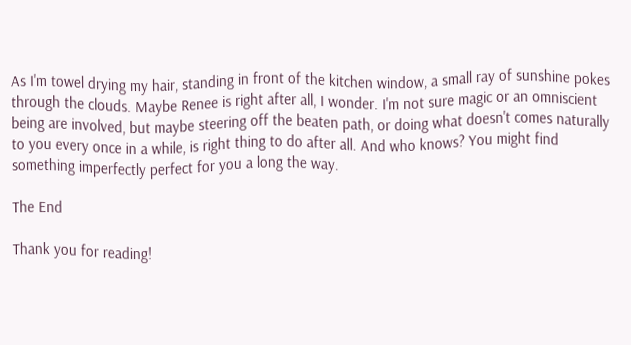As I'm towel drying my hair, standing in front of the kitchen window, a small ray of sunshine pokes through the clouds. Maybe Renee is right after all, I wonder. I'm not sure magic or an omniscient being are involved, but maybe steering off the beaten path, or doing what doesn't comes naturally to you every once in a while, is right thing to do after all. And who knows? You might find something imperfectly perfect for you a long the way.

The End

Thank you for reading!